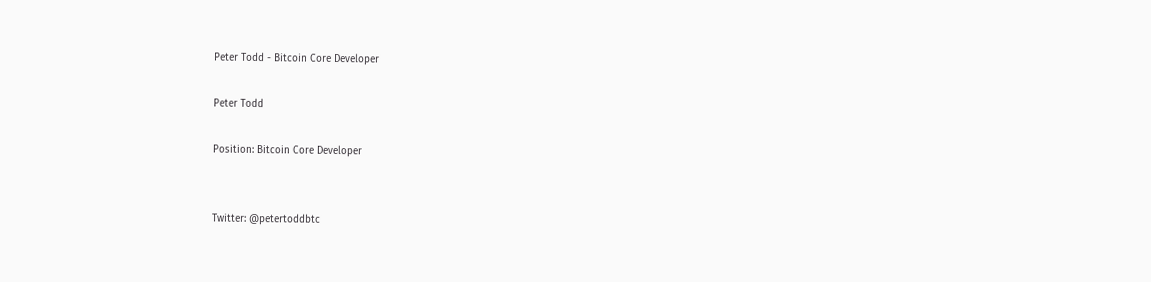Peter Todd - Bitcoin Core Developer

Peter Todd

Position: Bitcoin Core Developer


Twitter: @petertoddbtc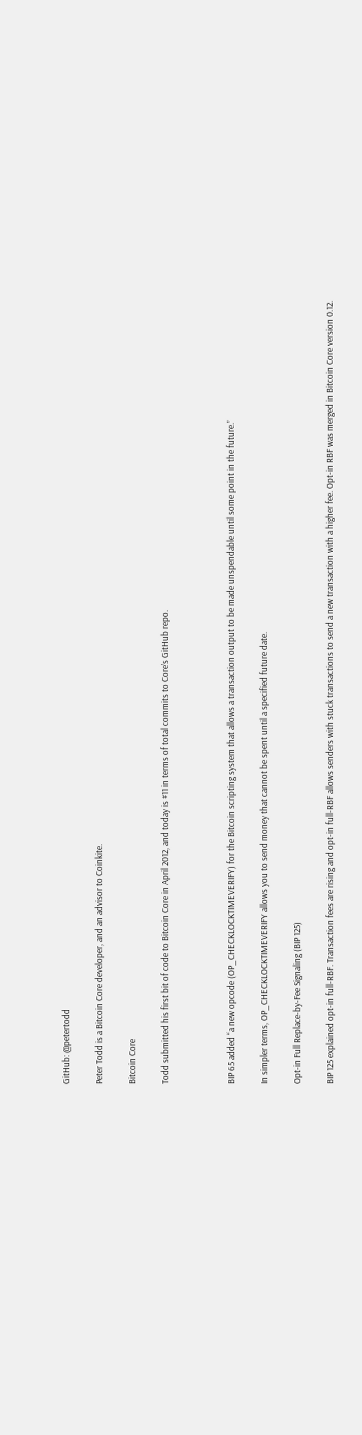GitHub: @petertodd

Peter Todd is a Bitcoin Core developer, and an advisor to Coinkite.

Bitcoin Core

Todd submitted his first bit of code to Bitcoin Core in April 2012, and today is #11 in terms of total commits to Core’s GitHub repo.



BIP 65 added “a new opcode (OP_CHECKLOCKTIMEVERIFY) for the Bitcoin scripting system that allows a transaction output to be made unspendable until some point in the future.”

In simpler terms, OP_CHECKLOCKTIMEVERIFY allows you to send money that cannot be spent until a specified future date.

Opt-in Full Replace-by-Fee Signaling (BIP 125)

BIP 125 explained opt-in full-RBF. Transaction fees are rising and opt-in full-RBF allows senders with stuck transactions to send a new transaction with a higher fee. Opt-in RBF was merged in Bitcoin Core version 0.12.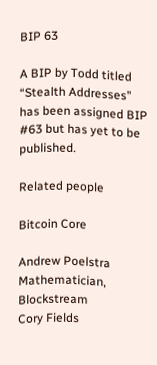BIP 63

A BIP by Todd titled “Stealth Addresses” has been assigned BIP #63 but has yet to be published.

Related people

Bitcoin Core

Andrew Poelstra
Mathematician, Blockstream
Cory Fields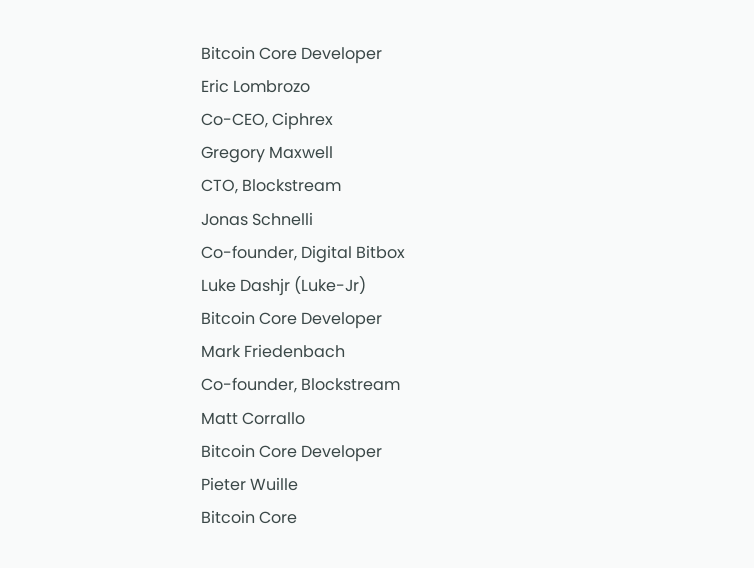Bitcoin Core Developer
Eric Lombrozo
Co-CEO, Ciphrex
Gregory Maxwell
CTO, Blockstream
Jonas Schnelli
Co-founder, Digital Bitbox
Luke Dashjr (Luke-Jr)
Bitcoin Core Developer
Mark Friedenbach
Co-founder, Blockstream
Matt Corrallo
Bitcoin Core Developer
Pieter Wuille
Bitcoin Core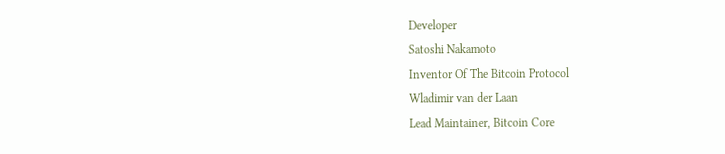Developer
Satoshi Nakamoto
Inventor Of The Bitcoin Protocol
Wladimir van der Laan
Lead Maintainer, Bitcoin Core